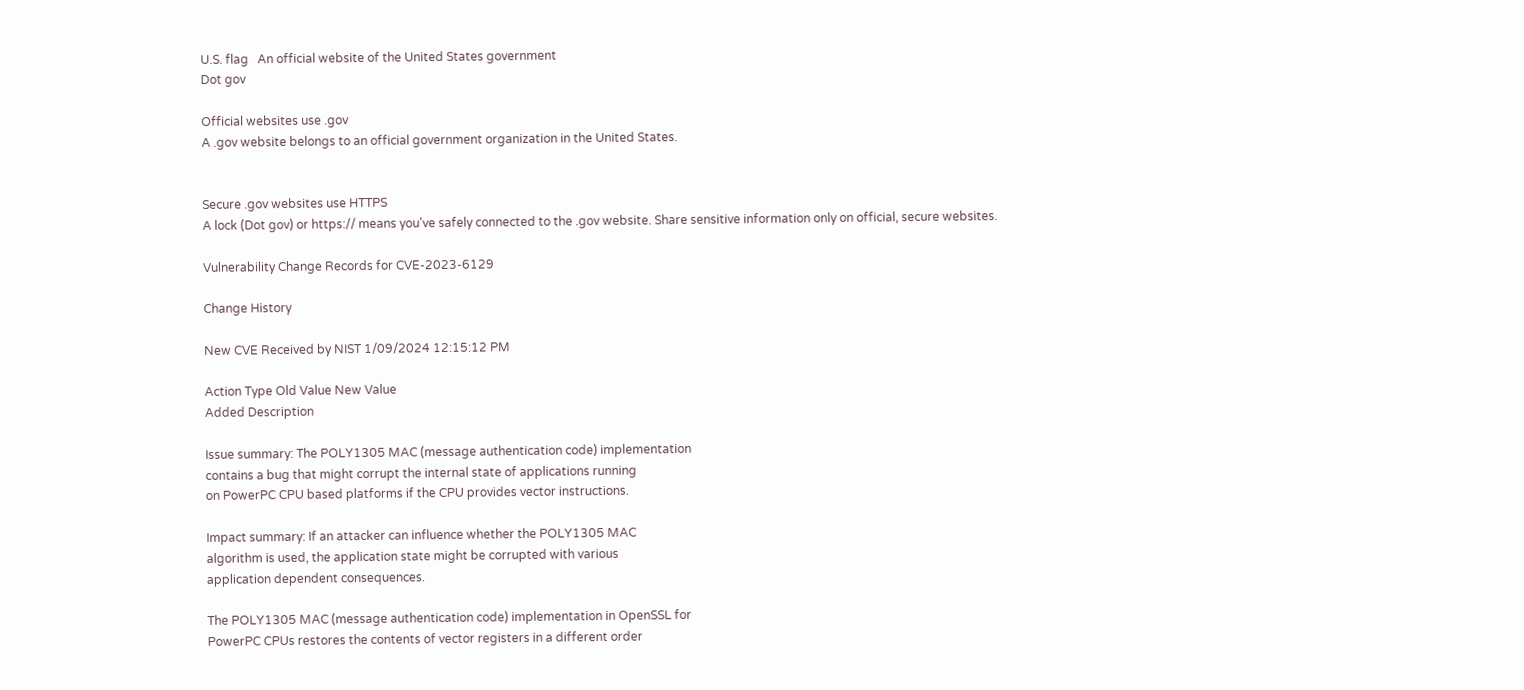U.S. flag   An official website of the United States government
Dot gov

Official websites use .gov
A .gov website belongs to an official government organization in the United States.


Secure .gov websites use HTTPS
A lock (Dot gov) or https:// means you've safely connected to the .gov website. Share sensitive information only on official, secure websites.

Vulnerability Change Records for CVE-2023-6129

Change History

New CVE Received by NIST 1/09/2024 12:15:12 PM

Action Type Old Value New Value
Added Description

Issue summary: The POLY1305 MAC (message authentication code) implementation
contains a bug that might corrupt the internal state of applications running
on PowerPC CPU based platforms if the CPU provides vector instructions.

Impact summary: If an attacker can influence whether the POLY1305 MAC
algorithm is used, the application state might be corrupted with various
application dependent consequences.

The POLY1305 MAC (message authentication code) implementation in OpenSSL for
PowerPC CPUs restores the contents of vector registers in a different order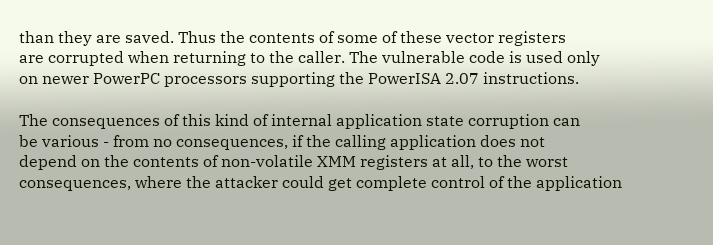than they are saved. Thus the contents of some of these vector registers
are corrupted when returning to the caller. The vulnerable code is used only
on newer PowerPC processors supporting the PowerISA 2.07 instructions.

The consequences of this kind of internal application state corruption can
be various - from no consequences, if the calling application does not
depend on the contents of non-volatile XMM registers at all, to the worst
consequences, where the attacker could get complete control of the application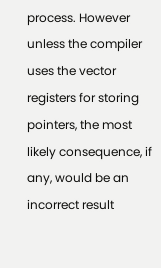process. However unless the compiler uses the vector registers for storing
pointers, the most likely consequence, if any, would be an incorrect result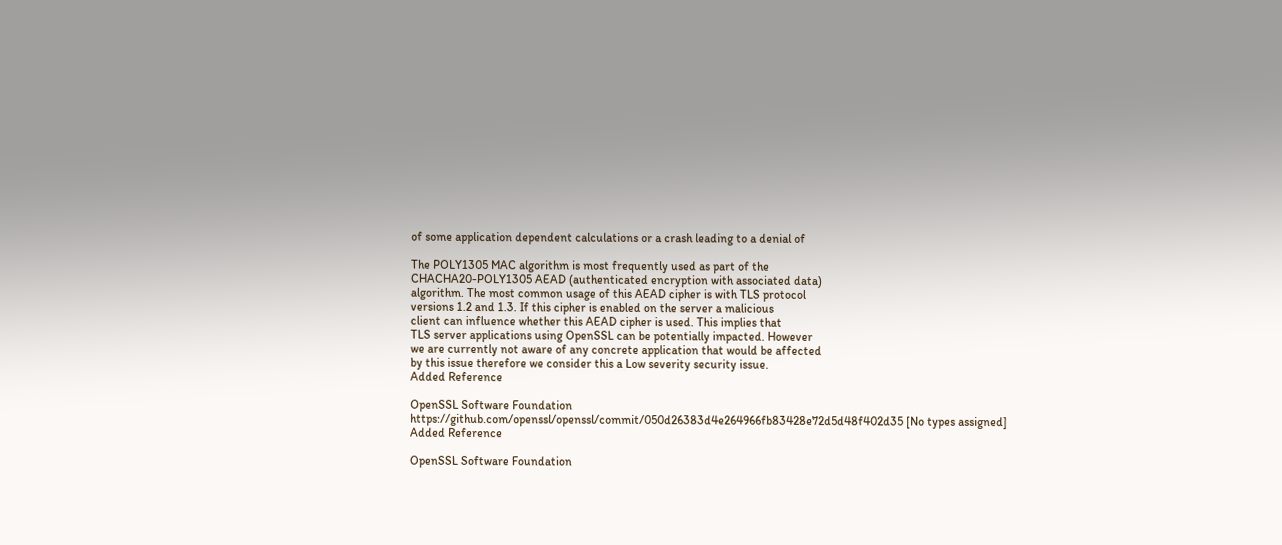of some application dependent calculations or a crash leading to a denial of

The POLY1305 MAC algorithm is most frequently used as part of the
CHACHA20-POLY1305 AEAD (authenticated encryption with associated data)
algorithm. The most common usage of this AEAD cipher is with TLS protocol
versions 1.2 and 1.3. If this cipher is enabled on the server a malicious
client can influence whether this AEAD cipher is used. This implies that
TLS server applications using OpenSSL can be potentially impacted. However
we are currently not aware of any concrete application that would be affected
by this issue therefore we consider this a Low severity security issue.
Added Reference

OpenSSL Software Foundation https://github.com/openssl/openssl/commit/050d26383d4e264966fb83428e72d5d48f402d35 [No types assigned]
Added Reference

OpenSSL Software Foundation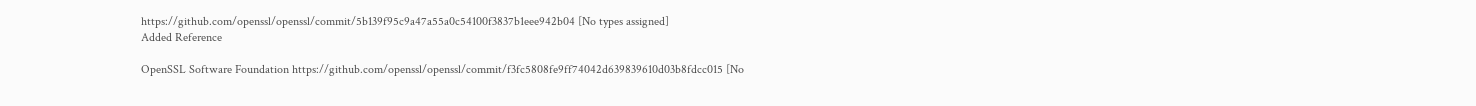https://github.com/openssl/openssl/commit/5b139f95c9a47a55a0c54100f3837b1eee942b04 [No types assigned]
Added Reference

OpenSSL Software Foundation https://github.com/openssl/openssl/commit/f3fc5808fe9ff74042d639839610d03b8fdcc015 [No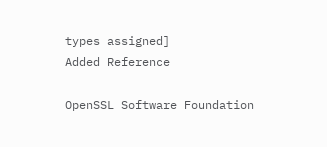types assigned]
Added Reference

OpenSSL Software Foundation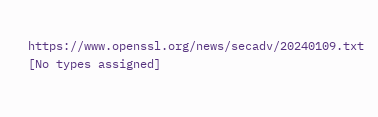https://www.openssl.org/news/secadv/20240109.txt [No types assigned]